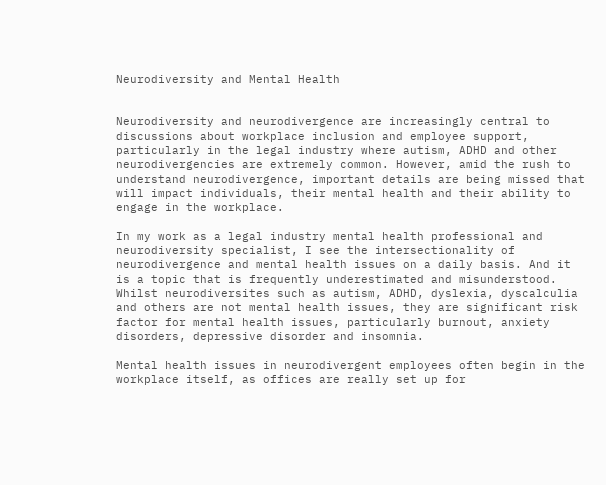Neurodiversity and Mental Health


Neurodiversity and neurodivergence are increasingly central to discussions about workplace inclusion and employee support, particularly in the legal industry where autism, ADHD and other neurodivergencies are extremely common. However, amid the rush to understand neurodivergence, important details are being missed that will impact individuals, their mental health and their ability to engage in the workplace.

In my work as a legal industry mental health professional and neurodiversity specialist, I see the intersectionality of neurodivergence and mental health issues on a daily basis. And it is a topic that is frequently underestimated and misunderstood. Whilst neurodiversites such as autism, ADHD, dyslexia, dyscalculia and others are not mental health issues, they are significant risk factor for mental health issues, particularly burnout, anxiety disorders, depressive disorder and insomnia.

Mental health issues in neurodivergent employees often begin in the workplace itself, as offices are really set up for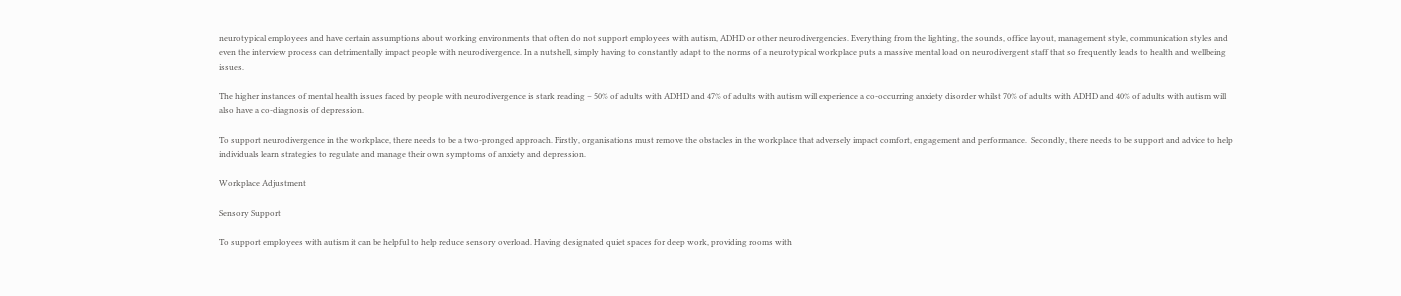neurotypical employees and have certain assumptions about working environments that often do not support employees with autism, ADHD or other neurodivergencies. Everything from the lighting, the sounds, office layout, management style, communication styles and even the interview process can detrimentally impact people with neurodivergence. In a nutshell, simply having to constantly adapt to the norms of a neurotypical workplace puts a massive mental load on neurodivergent staff that so frequently leads to health and wellbeing issues.

The higher instances of mental health issues faced by people with neurodivergence is stark reading – 50% of adults with ADHD and 47% of adults with autism will experience a co-occurring anxiety disorder whilst 70% of adults with ADHD and 40% of adults with autism will also have a co-diagnosis of depression.

To support neurodivergence in the workplace, there needs to be a two-pronged approach. Firstly, organisations must remove the obstacles in the workplace that adversely impact comfort, engagement and performance.  Secondly, there needs to be support and advice to help individuals learn strategies to regulate and manage their own symptoms of anxiety and depression.

Workplace Adjustment

Sensory Support

To support employees with autism it can be helpful to help reduce sensory overload. Having designated quiet spaces for deep work, providing rooms with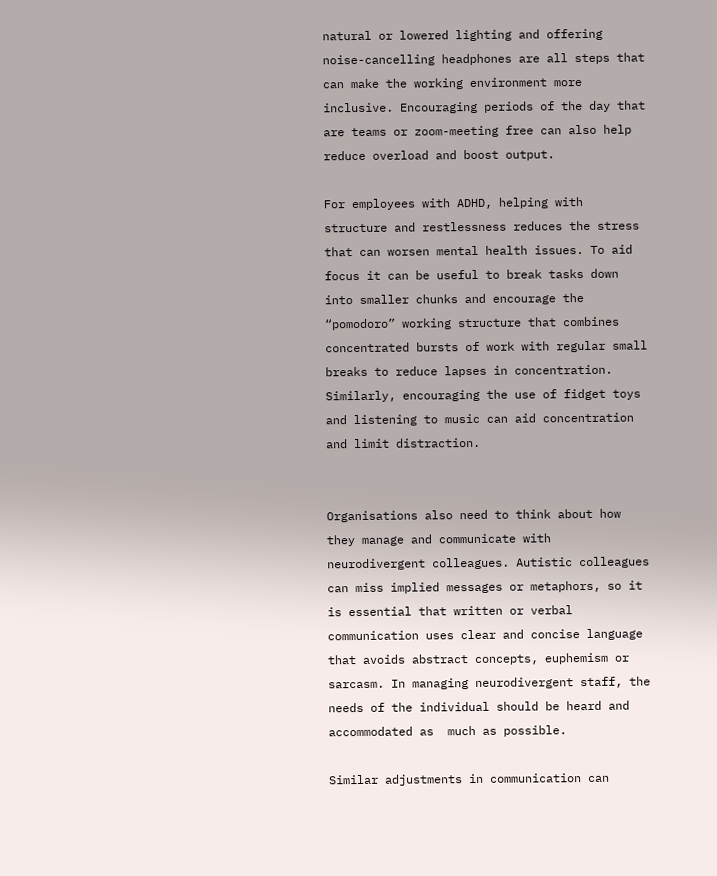natural or lowered lighting and offering noise-cancelling headphones are all steps that can make the working environment more inclusive. Encouraging periods of the day that are teams or zoom-meeting free can also help reduce overload and boost output.

For employees with ADHD, helping with structure and restlessness reduces the stress that can worsen mental health issues. To aid focus it can be useful to break tasks down into smaller chunks and encourage the “pomodoro” working structure that combines concentrated bursts of work with regular small breaks to reduce lapses in concentration. Similarly, encouraging the use of fidget toys and listening to music can aid concentration and limit distraction.


Organisations also need to think about how they manage and communicate with neurodivergent colleagues. Autistic colleagues can miss implied messages or metaphors, so it is essential that written or verbal communication uses clear and concise language that avoids abstract concepts, euphemism or sarcasm. In managing neurodivergent staff, the needs of the individual should be heard and accommodated as  much as possible.

Similar adjustments in communication can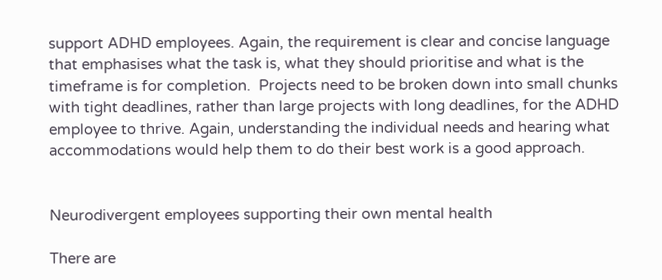support ADHD employees. Again, the requirement is clear and concise language that emphasises what the task is, what they should prioritise and what is the timeframe is for completion.  Projects need to be broken down into small chunks with tight deadlines, rather than large projects with long deadlines, for the ADHD employee to thrive. Again, understanding the individual needs and hearing what accommodations would help them to do their best work is a good approach.


Neurodivergent employees supporting their own mental health

There are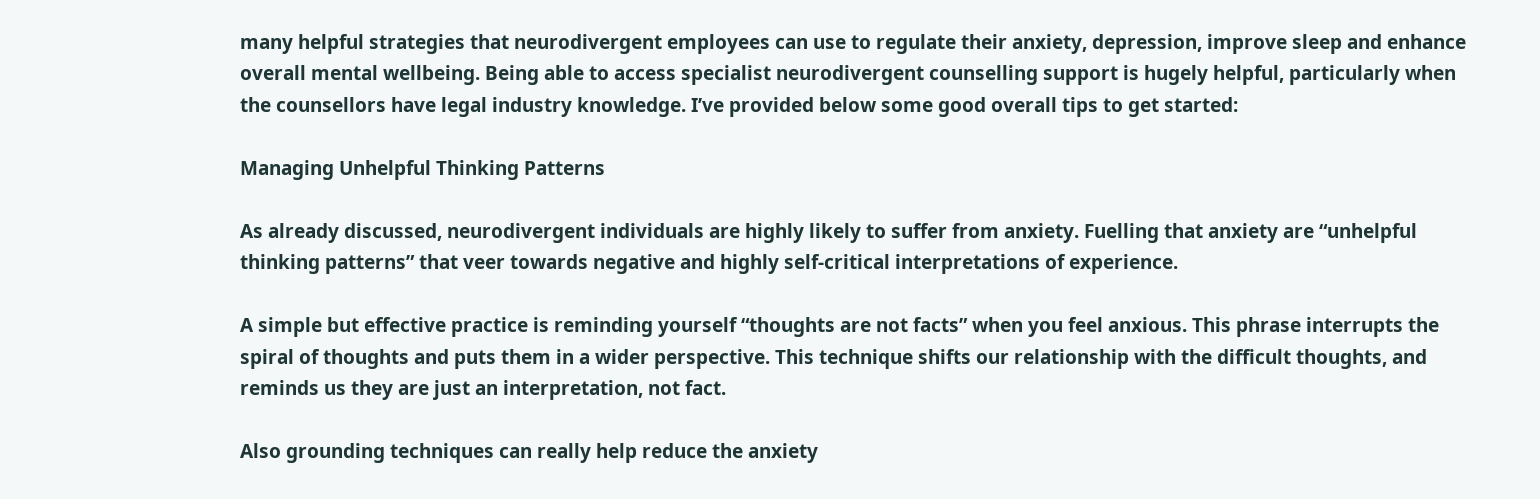many helpful strategies that neurodivergent employees can use to regulate their anxiety, depression, improve sleep and enhance overall mental wellbeing. Being able to access specialist neurodivergent counselling support is hugely helpful, particularly when the counsellors have legal industry knowledge. I’ve provided below some good overall tips to get started:

Managing Unhelpful Thinking Patterns

As already discussed, neurodivergent individuals are highly likely to suffer from anxiety. Fuelling that anxiety are “unhelpful thinking patterns” that veer towards negative and highly self-critical interpretations of experience.

A simple but effective practice is reminding yourself “thoughts are not facts” when you feel anxious. This phrase interrupts the spiral of thoughts and puts them in a wider perspective. This technique shifts our relationship with the difficult thoughts, and reminds us they are just an interpretation, not fact.

Also grounding techniques can really help reduce the anxiety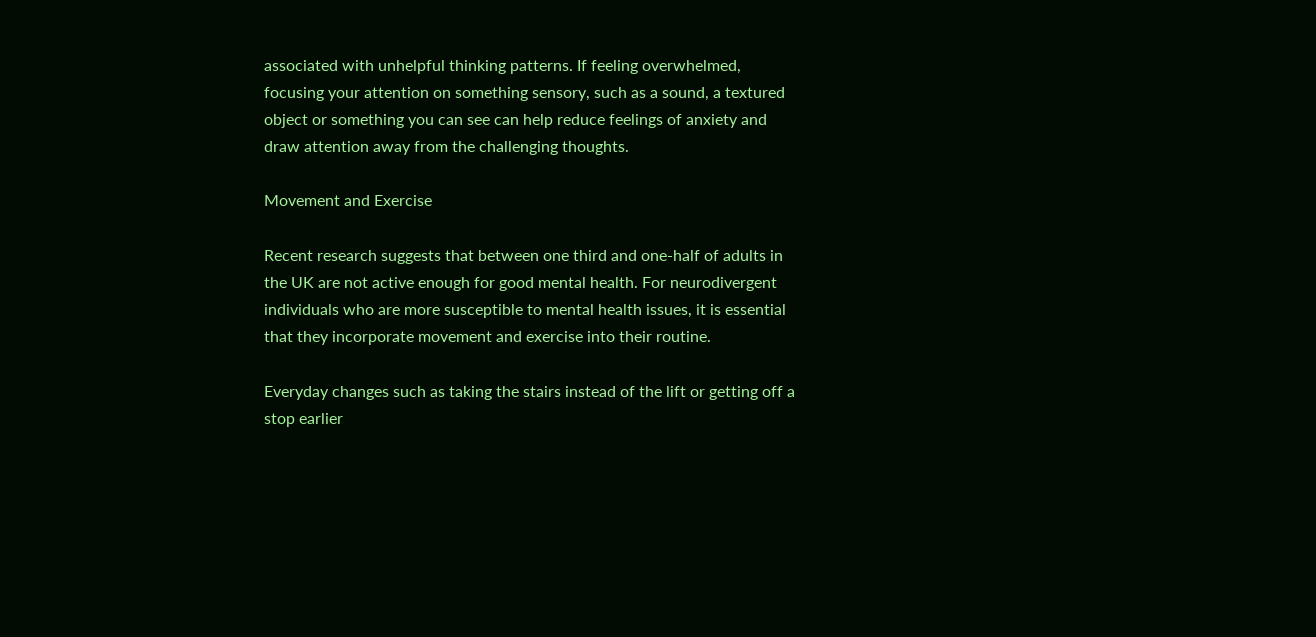associated with unhelpful thinking patterns. If feeling overwhelmed, focusing your attention on something sensory, such as a sound, a textured object or something you can see can help reduce feelings of anxiety and draw attention away from the challenging thoughts.

Movement and Exercise

Recent research suggests that between one third and one-half of adults in the UK are not active enough for good mental health. For neurodivergent individuals who are more susceptible to mental health issues, it is essential that they incorporate movement and exercise into their routine.

Everyday changes such as taking the stairs instead of the lift or getting off a stop earlier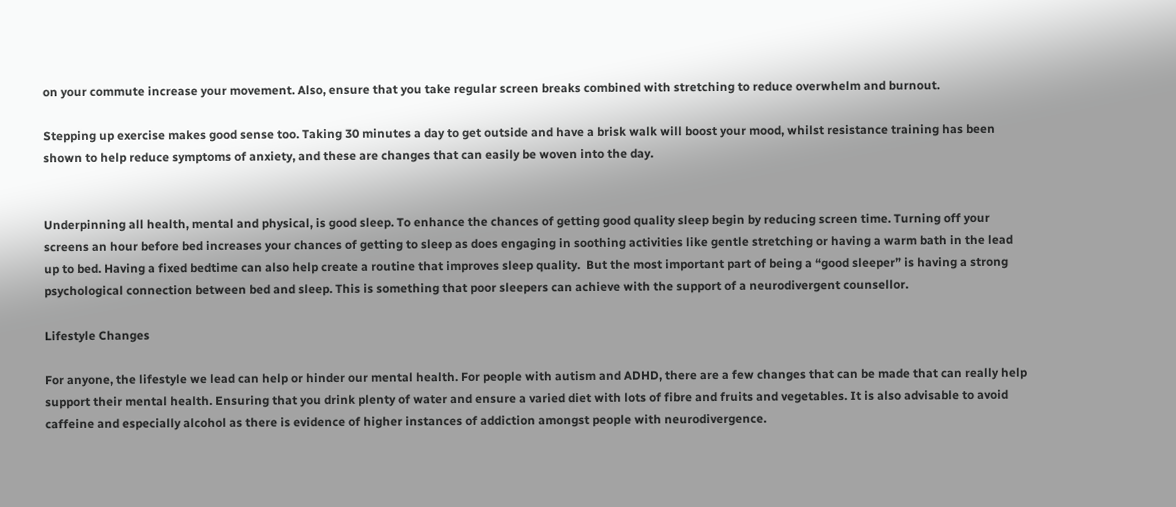on your commute increase your movement. Also, ensure that you take regular screen breaks combined with stretching to reduce overwhelm and burnout.

Stepping up exercise makes good sense too. Taking 30 minutes a day to get outside and have a brisk walk will boost your mood, whilst resistance training has been shown to help reduce symptoms of anxiety, and these are changes that can easily be woven into the day.


Underpinning all health, mental and physical, is good sleep. To enhance the chances of getting good quality sleep begin by reducing screen time. Turning off your screens an hour before bed increases your chances of getting to sleep as does engaging in soothing activities like gentle stretching or having a warm bath in the lead up to bed. Having a fixed bedtime can also help create a routine that improves sleep quality.  But the most important part of being a “good sleeper” is having a strong psychological connection between bed and sleep. This is something that poor sleepers can achieve with the support of a neurodivergent counsellor.

Lifestyle Changes

For anyone, the lifestyle we lead can help or hinder our mental health. For people with autism and ADHD, there are a few changes that can be made that can really help support their mental health. Ensuring that you drink plenty of water and ensure a varied diet with lots of fibre and fruits and vegetables. It is also advisable to avoid caffeine and especially alcohol as there is evidence of higher instances of addiction amongst people with neurodivergence.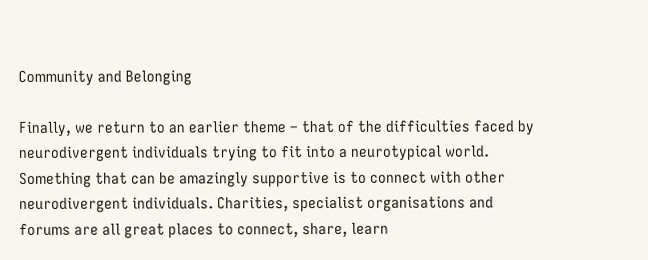Community and Belonging

Finally, we return to an earlier theme – that of the difficulties faced by neurodivergent individuals trying to fit into a neurotypical world.  Something that can be amazingly supportive is to connect with other neurodivergent individuals. Charities, specialist organisations and forums are all great places to connect, share, learn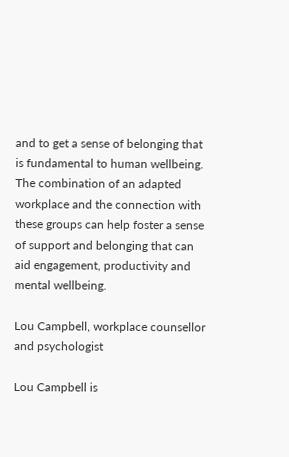and to get a sense of belonging that is fundamental to human wellbeing. The combination of an adapted workplace and the connection with these groups can help foster a sense of support and belonging that can aid engagement, productivity and mental wellbeing.

Lou Campbell, workplace counsellor and psychologist

Lou Campbell is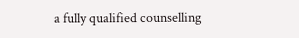a fully qualified counselling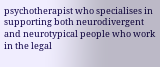psychotherapist who specialises in supporting both neurodivergent and neurotypical people who work in the legal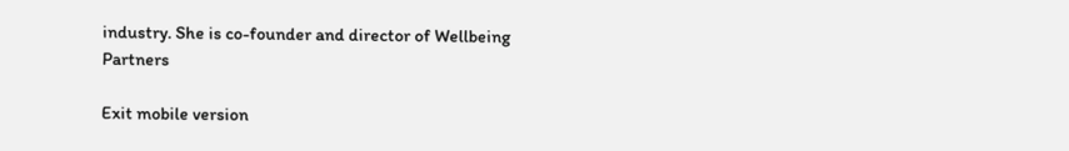industry. She is co-founder and director of Wellbeing Partners

Exit mobile version